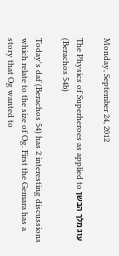Monday, September 24, 2012

The Physics of Superheroes as applied to עוג מלך הבשן (Berachos 54b)

Today's daf (Berachos 54) has 2 interesting discussions which relate to the size of Og. First the Gemara has a story that Og wanted to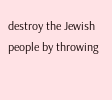destroy the Jewish people by throwing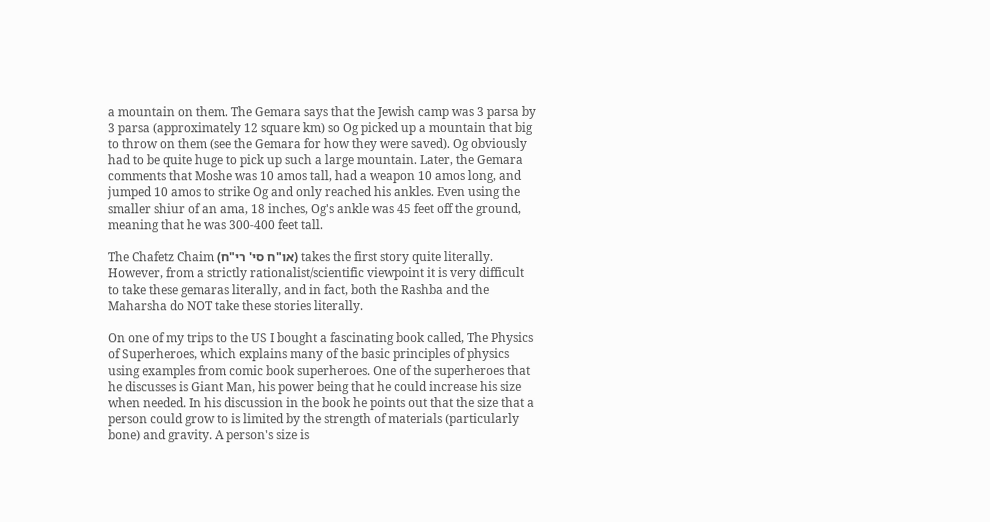a mountain on them. The Gemara says that the Jewish camp was 3 parsa by 3 parsa (approximately 12 square km) so Og picked up a mountain that big to throw on them (see the Gemara for how they were saved). Og obviously had to be quite huge to pick up such a large mountain. Later, the Gemara comments that Moshe was 10 amos tall, had a weapon 10 amos long, and jumped 10 amos to strike Og and only reached his ankles. Even using the smaller shiur of an ama, 18 inches, Og's ankle was 45 feet off the ground, meaning that he was 300-400 feet tall.

The Chafetz Chaim (או"ח סי' רי"ח) takes the first story quite literally. However, from a strictly rationalist/scientific viewpoint it is very difficult to take these gemaras literally, and in fact, both the Rashba and the Maharsha do NOT take these stories literally.

On one of my trips to the US I bought a fascinating book called, The Physics of Superheroes, which explains many of the basic principles of physics using examples from comic book superheroes. One of the superheroes that he discusses is Giant Man, his power being that he could increase his size when needed. In his discussion in the book he points out that the size that a person could grow to is limited by the strength of materials (particularly bone) and gravity. A person's size is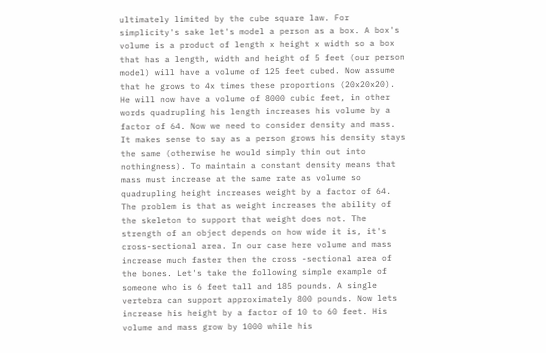ultimately limited by the cube square law. For simplicity's sake let's model a person as a box. A box's volume is a product of length x height x width so a box that has a length, width and height of 5 feet (our person model) will have a volume of 125 feet cubed. Now assume that he grows to 4x times these proportions (20x20x20). He will now have a volume of 8000 cubic feet, in other words quadrupling his length increases his volume by a factor of 64. Now we need to consider density and mass. It makes sense to say as a person grows his density stays the same (otherwise he would simply thin out into nothingness). To maintain a constant density means that mass must increase at the same rate as volume so quadrupling height increases weight by a factor of 64. The problem is that as weight increases the ability of the skeleton to support that weight does not. The strength of an object depends on how wide it is, it's cross-sectional area. In our case here volume and mass increase much faster then the cross -sectional area of the bones. Let's take the following simple example of someone who is 6 feet tall and 185 pounds. A single vertebra can support approximately 800 pounds. Now lets increase his height by a factor of 10 to 60 feet. His volume and mass grow by 1000 while his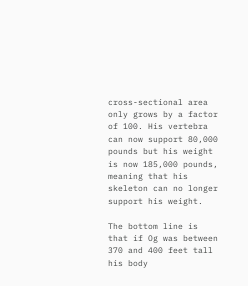cross-sectional area only grows by a factor of 100. His vertebra can now support 80,000 pounds but his weight is now 185,000 pounds, meaning that his skeleton can no longer support his weight.

The bottom line is that if Og was between 370 and 400 feet tall his body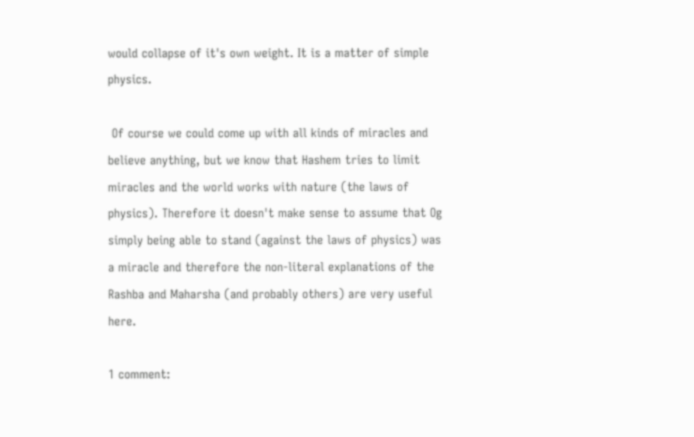would collapse of it's own weight. It is a matter of simple physics.

 Of course we could come up with all kinds of miracles and believe anything, but we know that Hashem tries to limit miracles and the world works with nature (the laws of physics). Therefore it doesn't make sense to assume that Og simply being able to stand (against the laws of physics) was a miracle and therefore the non-literal explanations of the Rashba and Maharsha (and probably others) are very useful here.

1 comment: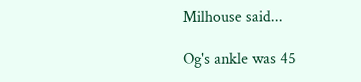Milhouse said...

Og's ankle was 45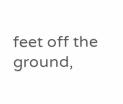feet off the ground,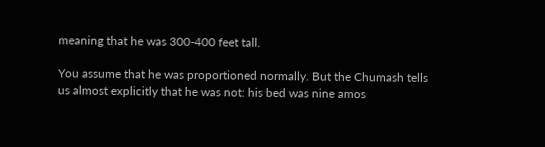meaning that he was 300-400 feet tall.

You assume that he was proportioned normally. But the Chumash tells us almost explicitly that he was not: his bed was nine amos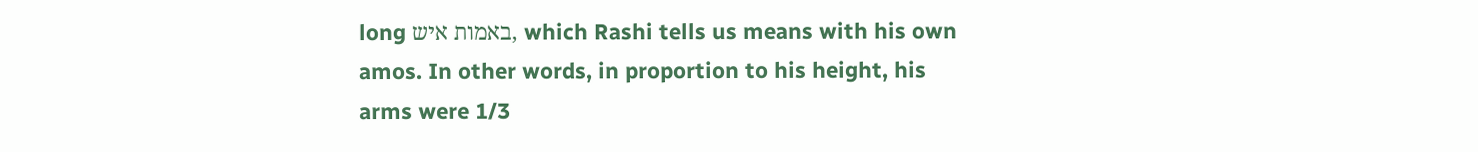long באמות איש, which Rashi tells us means with his own amos. In other words, in proportion to his height, his arms were 1/3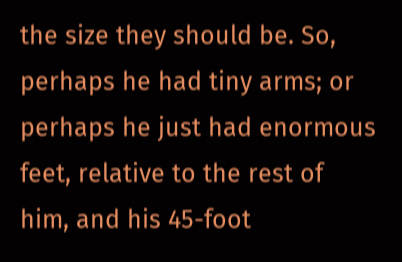the size they should be. So, perhaps he had tiny arms; or perhaps he just had enormous feet, relative to the rest of him, and his 45-foot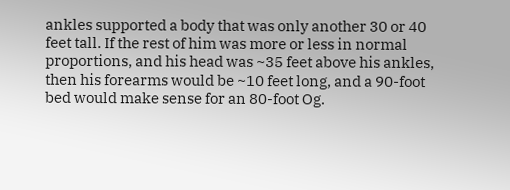ankles supported a body that was only another 30 or 40 feet tall. If the rest of him was more or less in normal proportions, and his head was ~35 feet above his ankles, then his forearms would be ~10 feet long, and a 90-foot bed would make sense for an 80-foot Og.